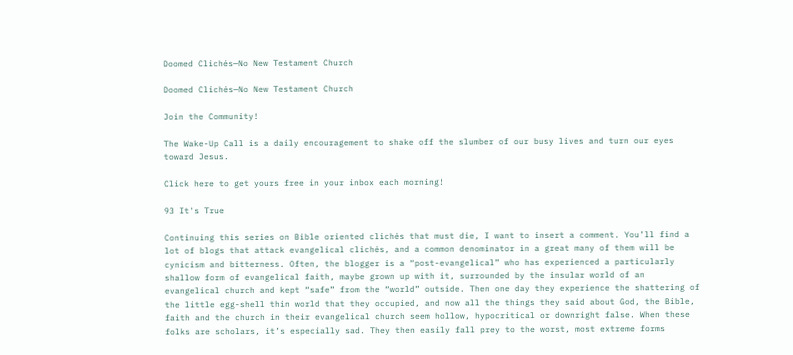Doomed Clichés—No New Testament Church

Doomed Clichés—No New Testament Church

Join the Community!

The Wake-Up Call is a daily encouragement to shake off the slumber of our busy lives and turn our eyes toward Jesus.

Click here to get yours free in your inbox each morning!

93 It's True

Continuing this series on Bible oriented clichés that must die, I want to insert a comment. You’ll find a lot of blogs that attack evangelical clichés, and a common denominator in a great many of them will be cynicism and bitterness. Often, the blogger is a “post-evangelical” who has experienced a particularly shallow form of evangelical faith, maybe grown up with it, surrounded by the insular world of an evangelical church and kept “safe” from the “world” outside. Then one day they experience the shattering of the little egg-shell thin world that they occupied, and now all the things they said about God, the Bible, faith and the church in their evangelical church seem hollow, hypocritical or downright false. When these folks are scholars, it’s especially sad. They then easily fall prey to the worst, most extreme forms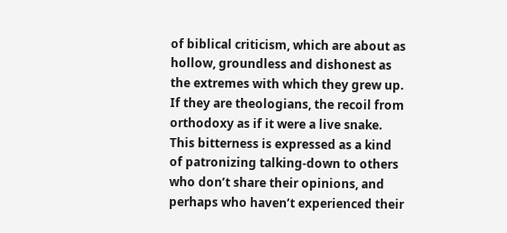of biblical criticism, which are about as hollow, groundless and dishonest as the extremes with which they grew up. If they are theologians, the recoil from orthodoxy as if it were a live snake. This bitterness is expressed as a kind of patronizing talking-down to others who don’t share their opinions, and perhaps who haven’t experienced their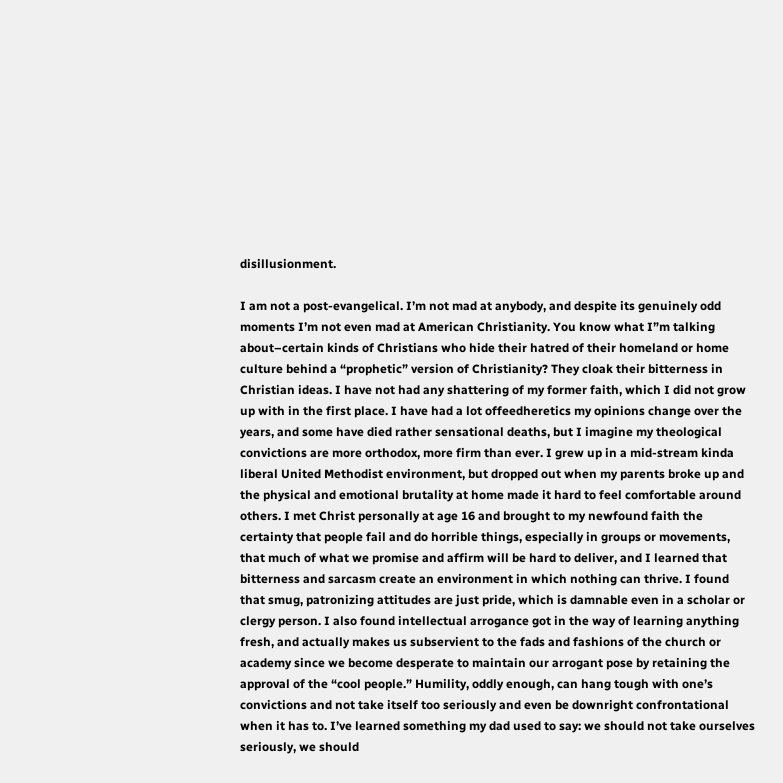disillusionment.

I am not a post-evangelical. I’m not mad at anybody, and despite its genuinely odd moments I’m not even mad at American Christianity. You know what I”m talking about–certain kinds of Christians who hide their hatred of their homeland or home culture behind a “prophetic” version of Christianity? They cloak their bitterness in Christian ideas. I have not had any shattering of my former faith, which I did not grow up with in the first place. I have had a lot offeedheretics my opinions change over the years, and some have died rather sensational deaths, but I imagine my theological convictions are more orthodox, more firm than ever. I grew up in a mid-stream kinda liberal United Methodist environment, but dropped out when my parents broke up and the physical and emotional brutality at home made it hard to feel comfortable around others. I met Christ personally at age 16 and brought to my newfound faith the certainty that people fail and do horrible things, especially in groups or movements, that much of what we promise and affirm will be hard to deliver, and I learned that bitterness and sarcasm create an environment in which nothing can thrive. I found that smug, patronizing attitudes are just pride, which is damnable even in a scholar or clergy person. I also found intellectual arrogance got in the way of learning anything fresh, and actually makes us subservient to the fads and fashions of the church or academy since we become desperate to maintain our arrogant pose by retaining the approval of the “cool people.” Humility, oddly enough, can hang tough with one’s convictions and not take itself too seriously and even be downright confrontational when it has to. I’ve learned something my dad used to say: we should not take ourselves seriously, we should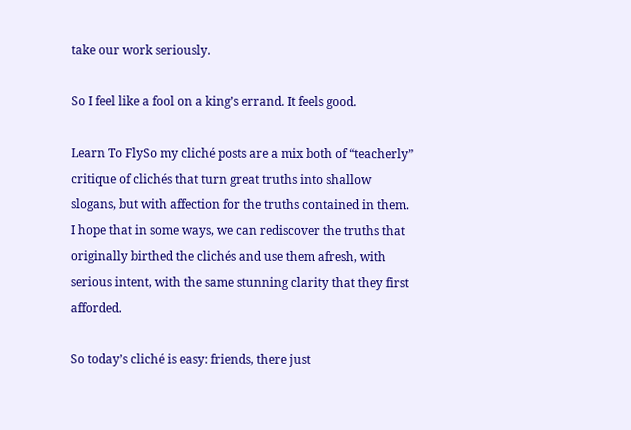take our work seriously.

So I feel like a fool on a king’s errand. It feels good.

Learn To FlySo my cliché posts are a mix both of “teacherly” critique of clichés that turn great truths into shallow slogans, but with affection for the truths contained in them. I hope that in some ways, we can rediscover the truths that originally birthed the clichés and use them afresh, with serious intent, with the same stunning clarity that they first afforded.

So today’s cliché is easy: friends, there just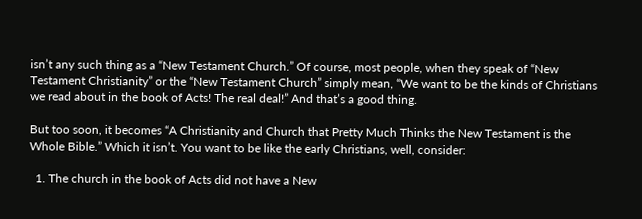isn’t any such thing as a “New Testament Church.” Of course, most people, when they speak of “New Testament Christianity” or the “New Testament Church” simply mean, “We want to be the kinds of Christians we read about in the book of Acts! The real deal!” And that’s a good thing.

But too soon, it becomes “A Christianity and Church that Pretty Much Thinks the New Testament is the Whole Bible.” Which it isn’t. You want to be like the early Christians, well, consider:

  1. The church in the book of Acts did not have a New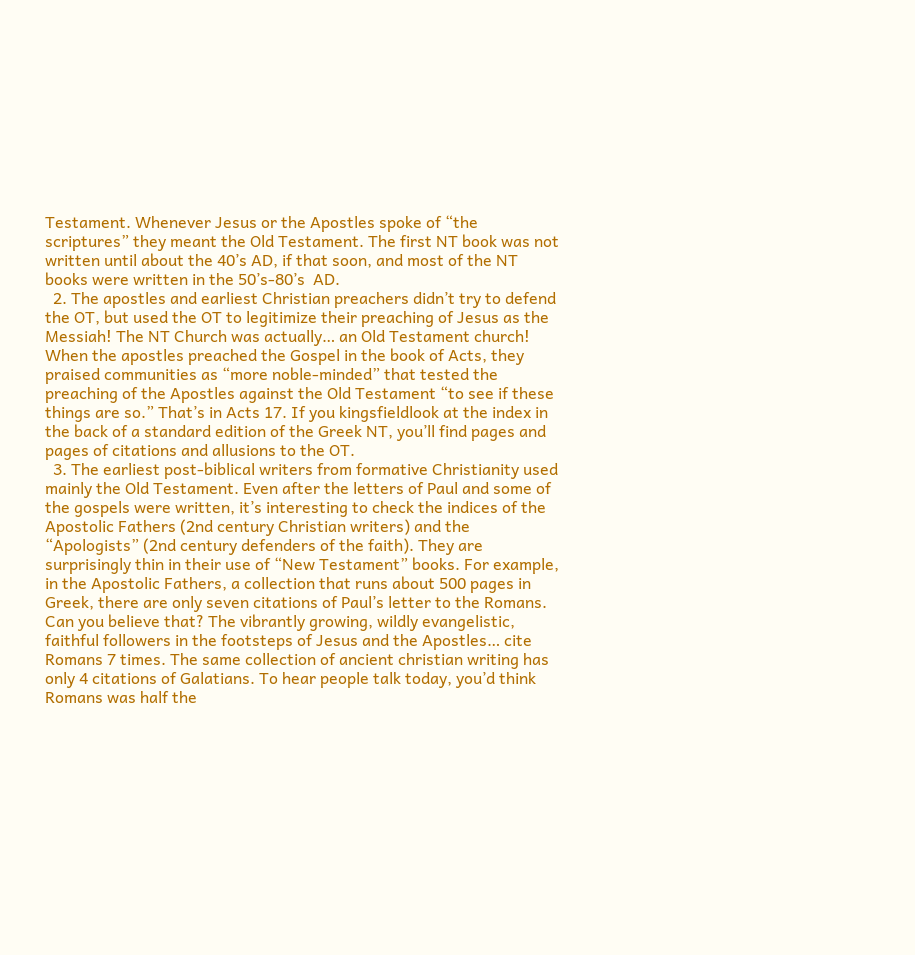Testament. Whenever Jesus or the Apostles spoke of “the scriptures” they meant the Old Testament. The first NT book was not written until about the 40’s AD, if that soon, and most of the NT books were written in the 50’s-80’s  AD.
  2. The apostles and earliest Christian preachers didn’t try to defend the OT, but used the OT to legitimize their preaching of Jesus as the Messiah! The NT Church was actually… an Old Testament church! When the apostles preached the Gospel in the book of Acts, they praised communities as “more noble-minded” that tested the preaching of the Apostles against the Old Testament “to see if these things are so.” That’s in Acts 17. If you kingsfieldlook at the index in the back of a standard edition of the Greek NT, you’ll find pages and pages of citations and allusions to the OT.
  3. The earliest post-biblical writers from formative Christianity used mainly the Old Testament. Even after the letters of Paul and some of the gospels were written, it’s interesting to check the indices of the Apostolic Fathers (2nd century Christian writers) and the “Apologists” (2nd century defenders of the faith). They are surprisingly thin in their use of “New Testament” books. For example, in the Apostolic Fathers, a collection that runs about 500 pages in Greek, there are only seven citations of Paul’s letter to the Romans. Can you believe that? The vibrantly growing, wildly evangelistic, faithful followers in the footsteps of Jesus and the Apostles… cite Romans 7 times. The same collection of ancient christian writing has only 4 citations of Galatians. To hear people talk today, you’d think Romans was half the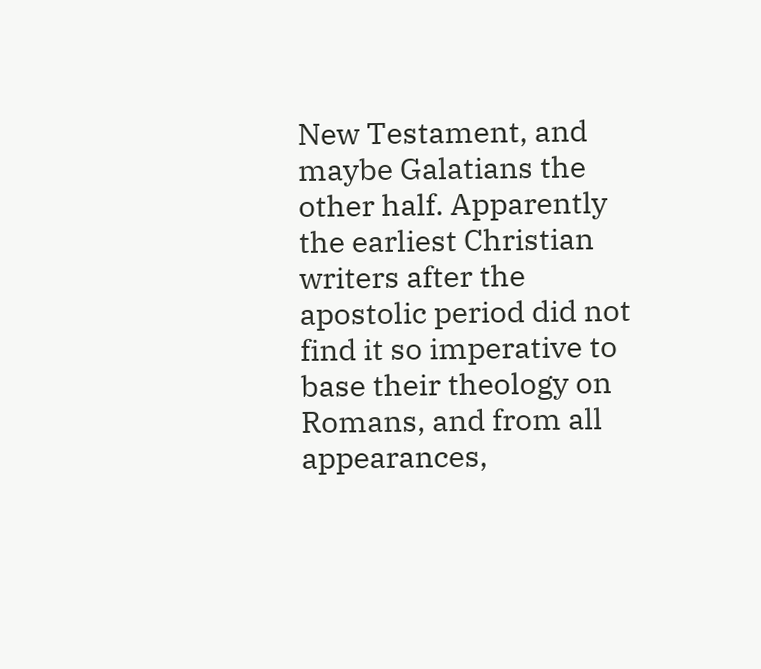New Testament, and maybe Galatians the other half. Apparently the earliest Christian writers after the apostolic period did not find it so imperative to base their theology on Romans, and from all appearances,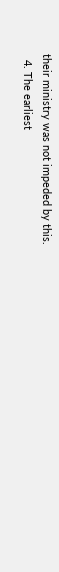their ministry was not impeded by this.
  4. The earliest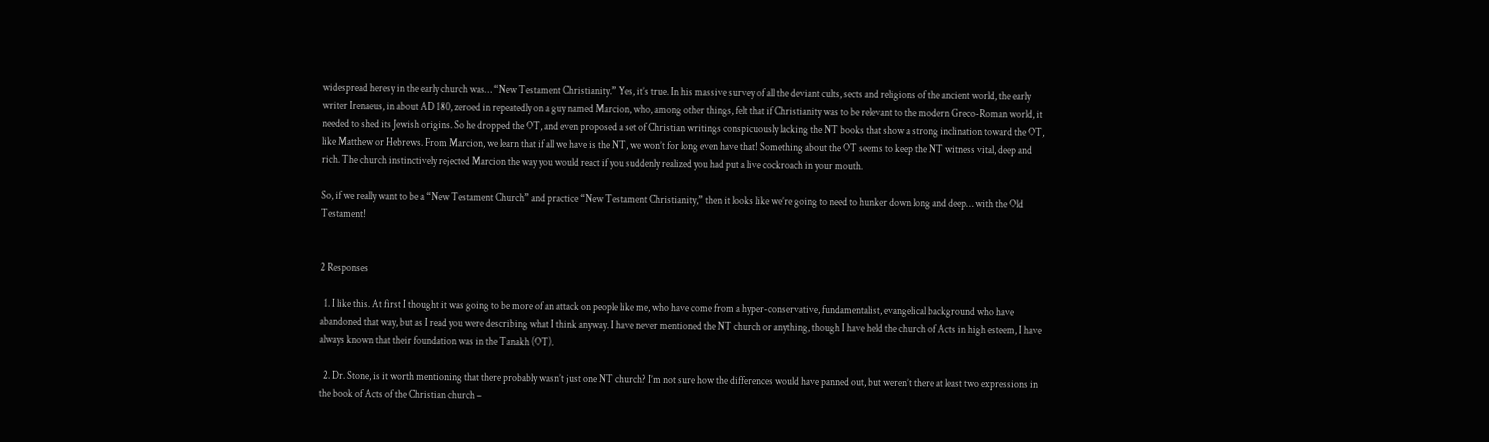widespread heresy in the early church was… “New Testament Christianity.” Yes, it’s true. In his massive survey of all the deviant cults, sects and religions of the ancient world, the early writer Irenaeus, in about AD 180, zeroed in repeatedly on a guy named Marcion, who, among other things, felt that if Christianity was to be relevant to the modern Greco-Roman world, it needed to shed its Jewish origins. So he dropped the OT, and even proposed a set of Christian writings conspicuously lacking the NT books that show a strong inclination toward the OT, like Matthew or Hebrews. From Marcion, we learn that if all we have is the NT, we won’t for long even have that! Something about the OT seems to keep the NT witness vital, deep and rich. The church instinctively rejected Marcion the way you would react if you suddenly realized you had put a live cockroach in your mouth.

So, if we really want to be a “New Testament Church” and practice “New Testament Christianity,” then it looks like we’re going to need to hunker down long and deep… with the Old Testament!


2 Responses

  1. I like this. At first I thought it was going to be more of an attack on people like me, who have come from a hyper-conservative, fundamentalist, evangelical background who have abandoned that way, but as I read you were describing what I think anyway. I have never mentioned the NT church or anything, though I have held the church of Acts in high esteem, I have always known that their foundation was in the Tanakh (OT).

  2. Dr. Stone, is it worth mentioning that there probably wasn’t just one NT church? I’m not sure how the differences would have panned out, but weren’t there at least two expressions in the book of Acts of the Christian church –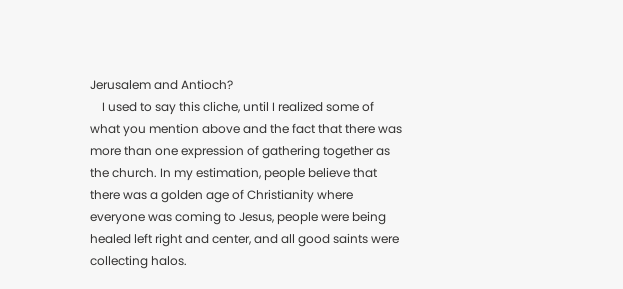Jerusalem and Antioch?
    I used to say this cliche, until I realized some of what you mention above and the fact that there was more than one expression of gathering together as the church. In my estimation, people believe that there was a golden age of Christianity where everyone was coming to Jesus, people were being healed left right and center, and all good saints were collecting halos.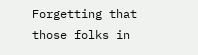Forgetting that those folks in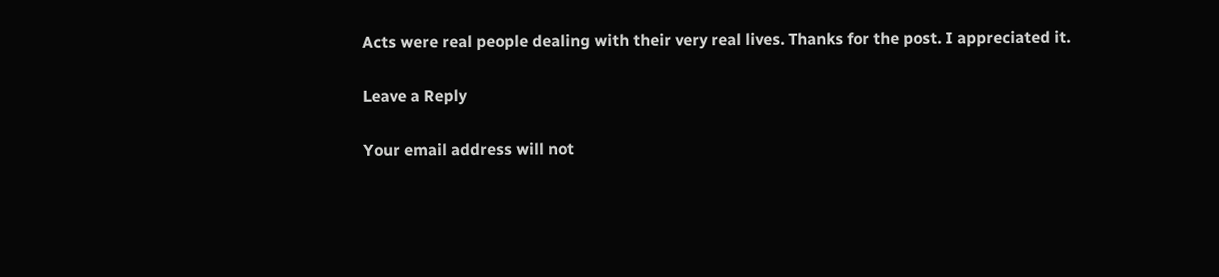Acts were real people dealing with their very real lives. Thanks for the post. I appreciated it.

Leave a Reply

Your email address will not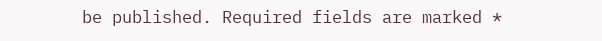be published. Required fields are marked *